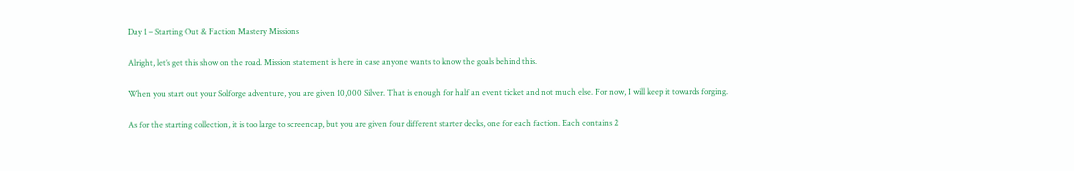Day 1 – Starting Out & Faction Mastery Missions

Alright, let’s get this show on the road. Mission statement is here in case anyone wants to know the goals behind this.

When you start out your Solforge adventure, you are given 10,000 Silver. That is enough for half an event ticket and not much else. For now, I will keep it towards forging.

As for the starting collection, it is too large to screencap, but you are given four different starter decks, one for each faction. Each contains 2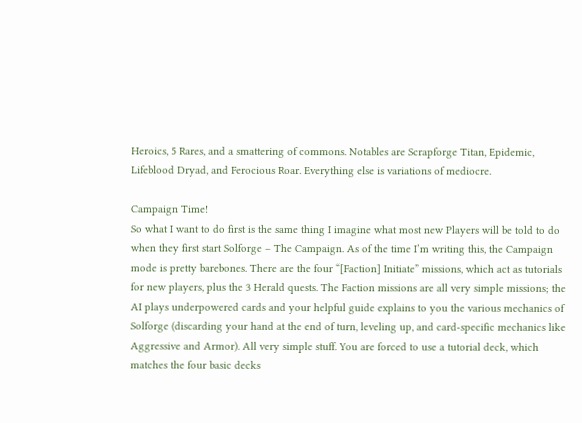Heroics, 5 Rares, and a smattering of commons. Notables are Scrapforge Titan, Epidemic, Lifeblood Dryad, and Ferocious Roar. Everything else is variations of mediocre.

Campaign Time!
So what I want to do first is the same thing I imagine what most new Players will be told to do when they first start Solforge – The Campaign. As of the time I’m writing this, the Campaign mode is pretty barebones. There are the four “[Faction] Initiate” missions, which act as tutorials for new players, plus the 3 Herald quests. The Faction missions are all very simple missions; the AI plays underpowered cards and your helpful guide explains to you the various mechanics of Solforge (discarding your hand at the end of turn, leveling up, and card-specific mechanics like Aggressive and Armor). All very simple stuff. You are forced to use a tutorial deck, which matches the four basic decks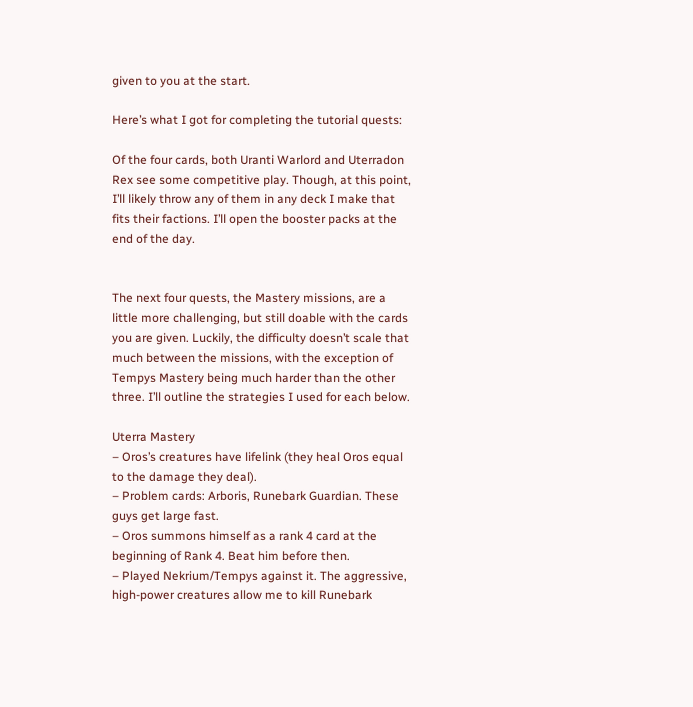given to you at the start.

Here’s what I got for completing the tutorial quests:

Of the four cards, both Uranti Warlord and Uterradon Rex see some competitive play. Though, at this point, I’ll likely throw any of them in any deck I make that fits their factions. I’ll open the booster packs at the end of the day.


The next four quests, the Mastery missions, are a little more challenging, but still doable with the cards you are given. Luckily, the difficulty doesn’t scale that much between the missions, with the exception of Tempys Mastery being much harder than the other three. I’ll outline the strategies I used for each below.

Uterra Mastery
– Oros’s creatures have lifelink (they heal Oros equal to the damage they deal).
– Problem cards: Arboris, Runebark Guardian. These guys get large fast.
– Oros summons himself as a rank 4 card at the beginning of Rank 4. Beat him before then.
– Played Nekrium/Tempys against it. The aggressive, high-power creatures allow me to kill Runebark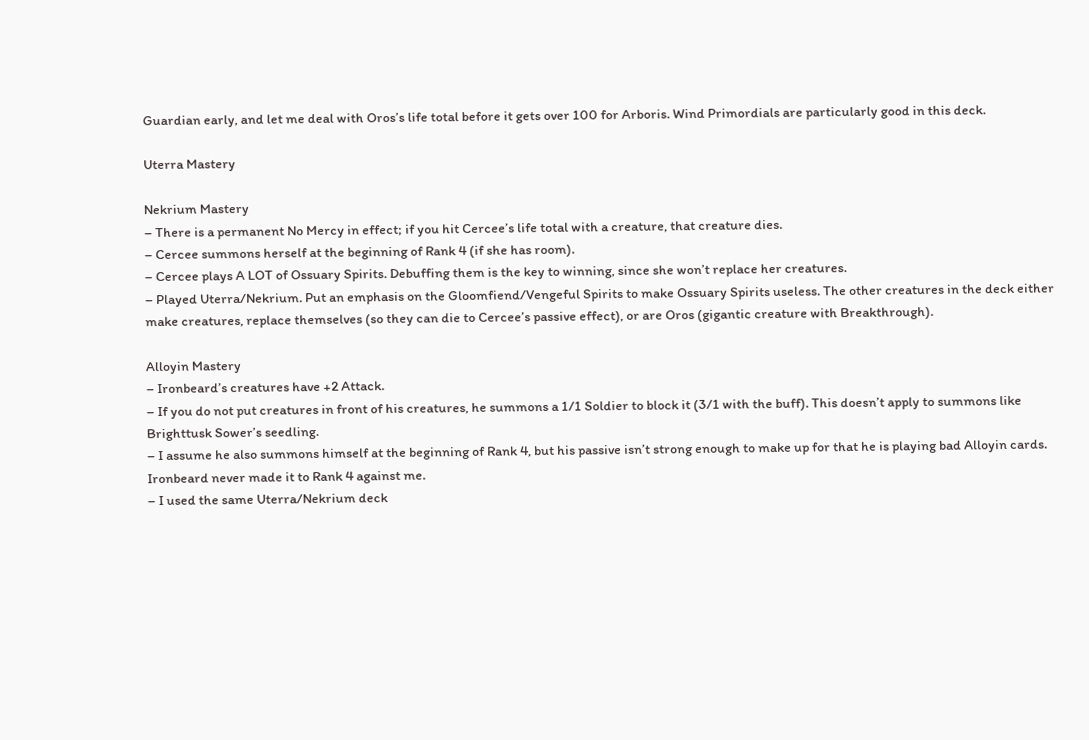Guardian early, and let me deal with Oros’s life total before it gets over 100 for Arboris. Wind Primordials are particularly good in this deck.

Uterra Mastery

Nekrium Mastery
– There is a permanent No Mercy in effect; if you hit Cercee’s life total with a creature, that creature dies.
– Cercee summons herself at the beginning of Rank 4 (if she has room).
– Cercee plays A LOT of Ossuary Spirits. Debuffing them is the key to winning, since she won’t replace her creatures.
– Played Uterra/Nekrium. Put an emphasis on the Gloomfiend/Vengeful Spirits to make Ossuary Spirits useless. The other creatures in the deck either make creatures, replace themselves (so they can die to Cercee’s passive effect), or are Oros (gigantic creature with Breakthrough).

Alloyin Mastery
– Ironbeard’s creatures have +2 Attack.
– If you do not put creatures in front of his creatures, he summons a 1/1 Soldier to block it (3/1 with the buff). This doesn’t apply to summons like Brighttusk Sower’s seedling.
– I assume he also summons himself at the beginning of Rank 4, but his passive isn’t strong enough to make up for that he is playing bad Alloyin cards. Ironbeard never made it to Rank 4 against me.
– I used the same Uterra/Nekrium deck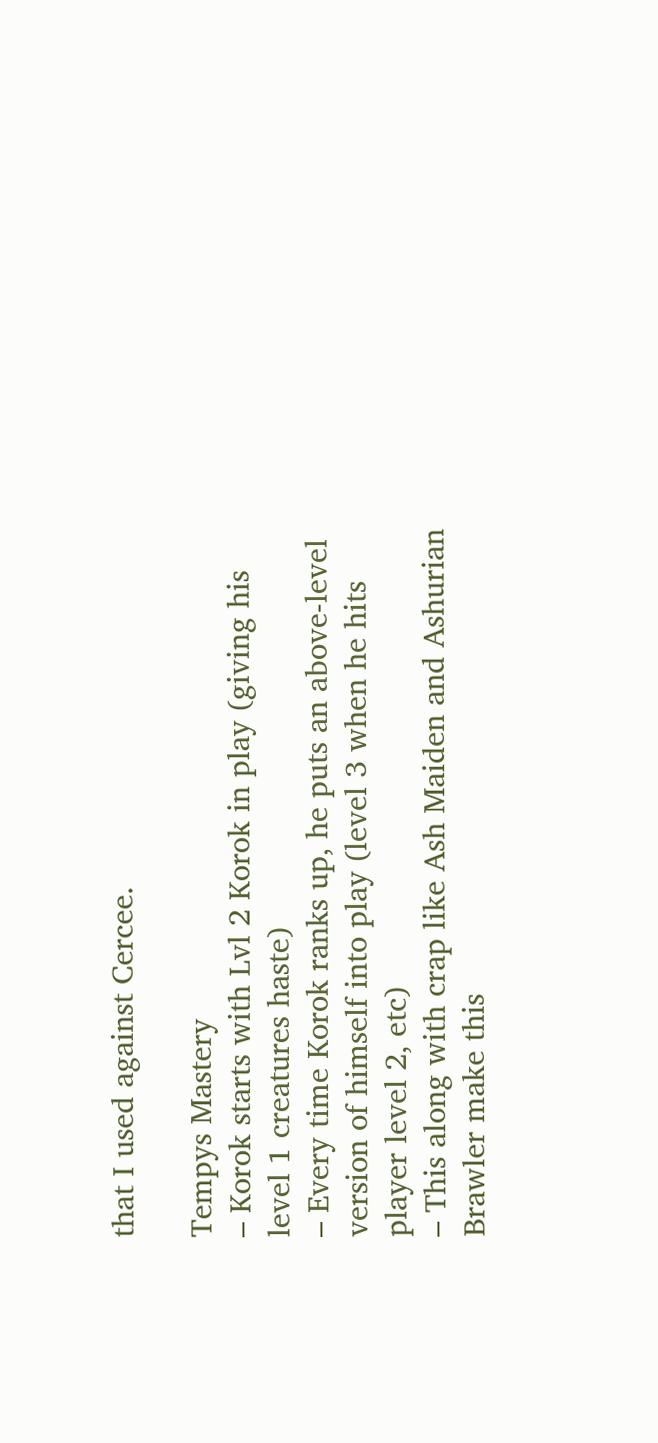that I used against Cercee.

Tempys Mastery
– Korok starts with Lvl 2 Korok in play (giving his level 1 creatures haste)
– Every time Korok ranks up, he puts an above-level version of himself into play (level 3 when he hits player level 2, etc)
– This along with crap like Ash Maiden and Ashurian Brawler make this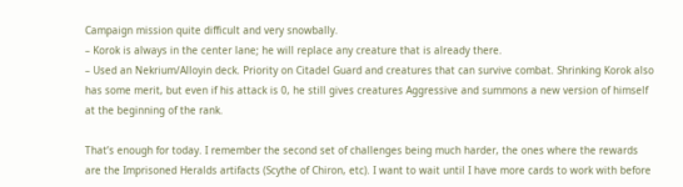Campaign mission quite difficult and very snowbally.
– Korok is always in the center lane; he will replace any creature that is already there.
– Used an Nekrium/Alloyin deck. Priority on Citadel Guard and creatures that can survive combat. Shrinking Korok also has some merit, but even if his attack is 0, he still gives creatures Aggressive and summons a new version of himself at the beginning of the rank.

That’s enough for today. I remember the second set of challenges being much harder, the ones where the rewards are the Imprisoned Heralds artifacts (Scythe of Chiron, etc). I want to wait until I have more cards to work with before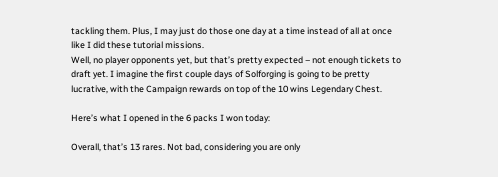tackling them. Plus, I may just do those one day at a time instead of all at once like I did these tutorial missions.
Well, no player opponents yet, but that’s pretty expected – not enough tickets to draft yet. I imagine the first couple days of Solforging is going to be pretty lucrative, with the Campaign rewards on top of the 10 wins Legendary Chest.

Here’s what I opened in the 6 packs I won today:

Overall, that’s 13 rares. Not bad, considering you are only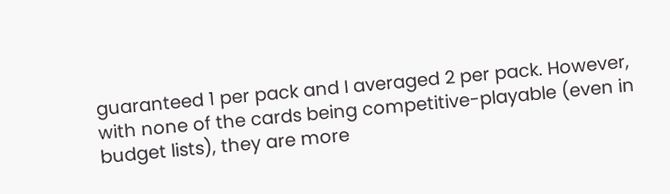guaranteed 1 per pack and I averaged 2 per pack. However, with none of the cards being competitive-playable (even in budget lists), they are more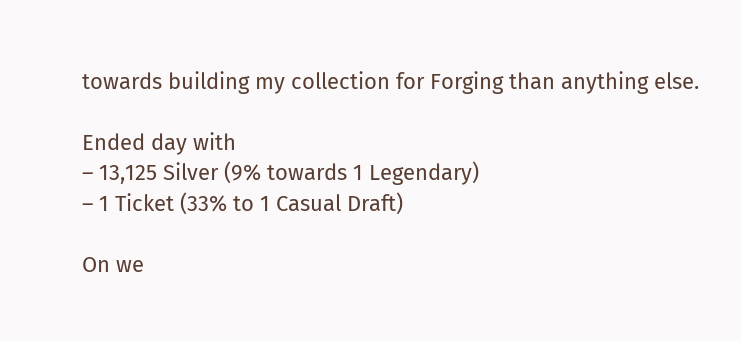towards building my collection for Forging than anything else.

Ended day with
– 13,125 Silver (9% towards 1 Legendary)
– 1 Ticket (33% to 1 Casual Draft)

On we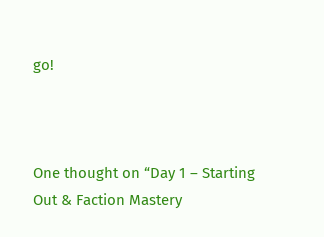go!



One thought on “Day 1 – Starting Out & Faction Mastery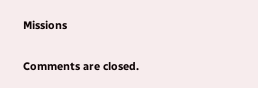Missions

Comments are closed.